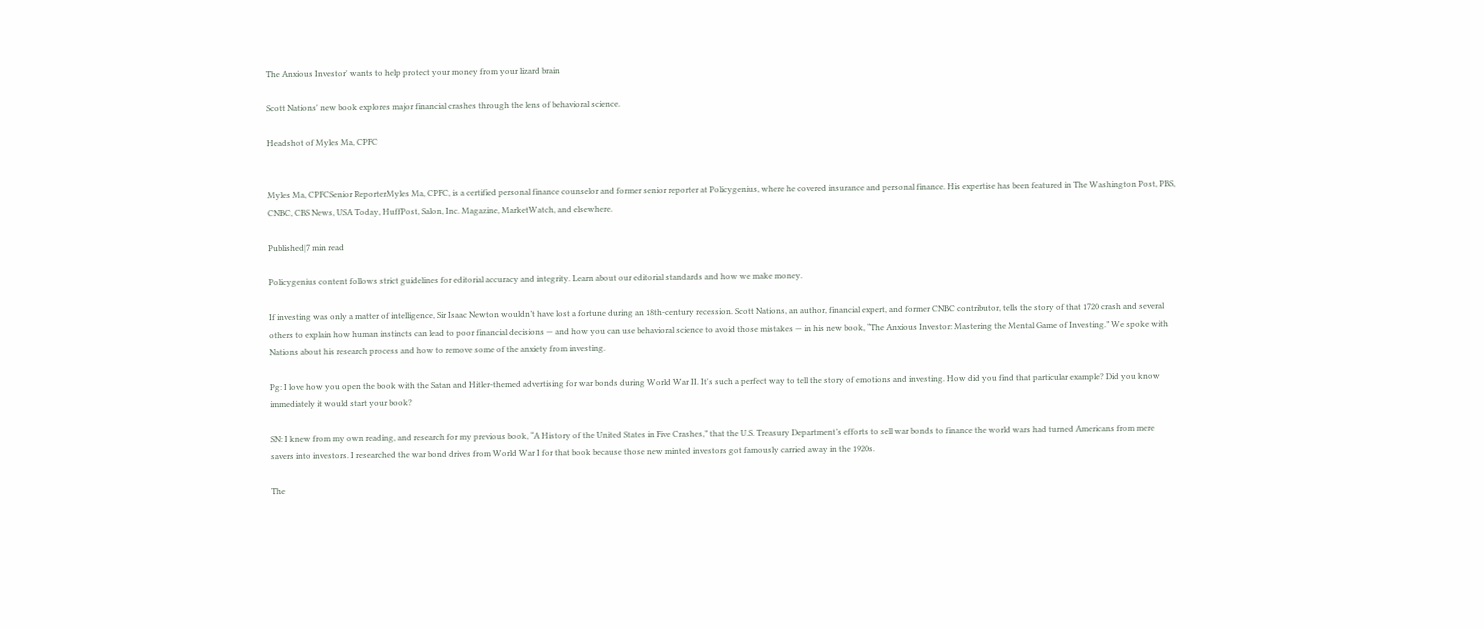The Anxious Investor' wants to help protect your money from your lizard brain

Scott Nations' new book explores major financial crashes through the lens of behavioral science.

Headshot of Myles Ma, CPFC


Myles Ma, CPFCSenior ReporterMyles Ma, CPFC, is a certified personal finance counselor and former senior reporter at Policygenius, where he covered insurance and personal finance. His expertise has been featured in The Washington Post, PBS, CNBC, CBS News, USA Today, HuffPost, Salon, Inc. Magazine, MarketWatch, and elsewhere.

Published|7 min read

Policygenius content follows strict guidelines for editorial accuracy and integrity. Learn about our editorial standards and how we make money.

If investing was only a matter of intelligence, Sir Isaac Newton wouldn’t have lost a fortune during an 18th-century recession. Scott Nations, an author, financial expert, and former CNBC contributor, tells the story of that 1720 crash and several others to explain how human instincts can lead to poor financial decisions — and how you can use behavioral science to avoid those mistakes — in his new book, “The Anxious Investor: Mastering the Mental Game of Investing.” We spoke with Nations about his research process and how to remove some of the anxiety from investing.

Pg: I love how you open the book with the Satan and Hitler-themed advertising for war bonds during World War II. It's such a perfect way to tell the story of emotions and investing. How did you find that particular example? Did you know immediately it would start your book?

SN: I knew from my own reading, and research for my previous book, “A History of the United States in Five Crashes,” that the U.S. Treasury Department’s efforts to sell war bonds to finance the world wars had turned Americans from mere savers into investors. I researched the war bond drives from World War I for that book because those new minted investors got famously carried away in the 1920s.

The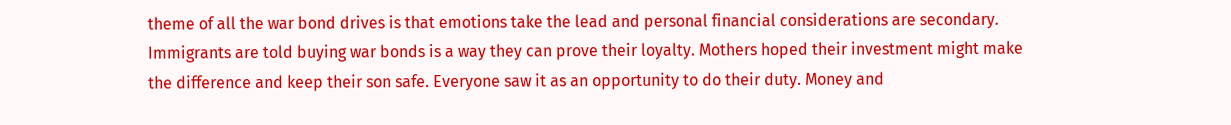theme of all the war bond drives is that emotions take the lead and personal financial considerations are secondary. Immigrants are told buying war bonds is a way they can prove their loyalty. Mothers hoped their investment might make the difference and keep their son safe. Everyone saw it as an opportunity to do their duty. Money and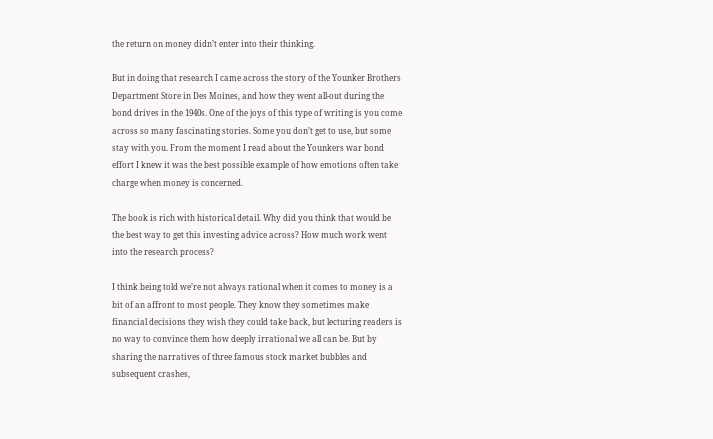the return on money didn’t enter into their thinking.

But in doing that research I came across the story of the Younker Brothers Department Store in Des Moines, and how they went all-out during the bond drives in the 1940s. One of the joys of this type of writing is you come across so many fascinating stories. Some you don’t get to use, but some stay with you. From the moment I read about the Younkers war bond effort I knew it was the best possible example of how emotions often take charge when money is concerned.

The book is rich with historical detail. Why did you think that would be the best way to get this investing advice across? How much work went into the research process?

I think being told we’re not always rational when it comes to money is a bit of an affront to most people. They know they sometimes make financial decisions they wish they could take back, but lecturing readers is no way to convince them how deeply irrational we all can be. But by sharing the narratives of three famous stock market bubbles and subsequent crashes,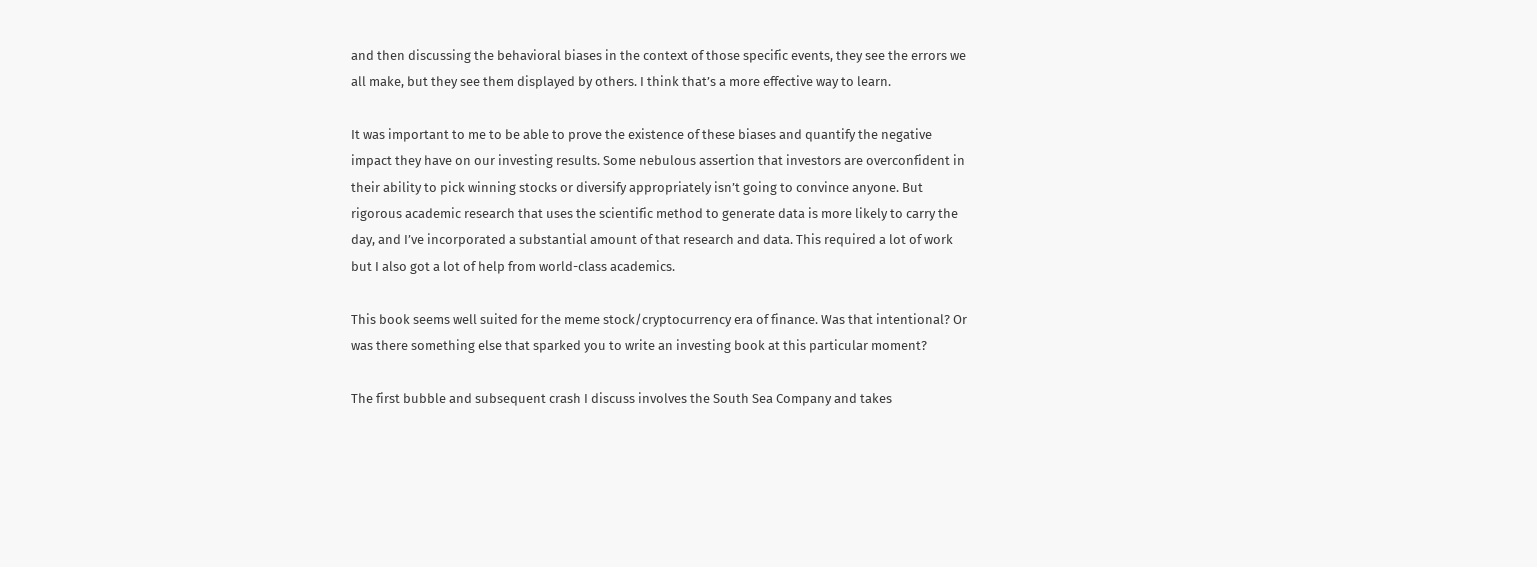and then discussing the behavioral biases in the context of those specific events, they see the errors we all make, but they see them displayed by others. I think that’s a more effective way to learn.

It was important to me to be able to prove the existence of these biases and quantify the negative impact they have on our investing results. Some nebulous assertion that investors are overconfident in their ability to pick winning stocks or diversify appropriately isn’t going to convince anyone. But rigorous academic research that uses the scientific method to generate data is more likely to carry the day, and I’ve incorporated a substantial amount of that research and data. This required a lot of work but I also got a lot of help from world-class academics.

This book seems well suited for the meme stock/cryptocurrency era of finance. Was that intentional? Or was there something else that sparked you to write an investing book at this particular moment?

The first bubble and subsequent crash I discuss involves the South Sea Company and takes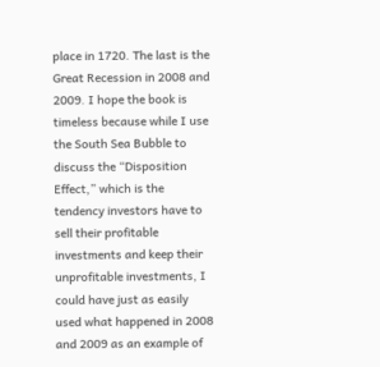place in 1720. The last is the Great Recession in 2008 and 2009. I hope the book is timeless because while I use the South Sea Bubble to discuss the “Disposition Effect,” which is the tendency investors have to sell their profitable investments and keep their unprofitable investments, I could have just as easily used what happened in 2008 and 2009 as an example of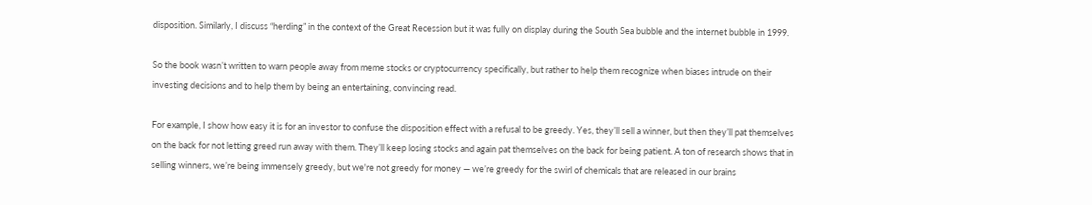disposition. Similarly, I discuss “herding” in the context of the Great Recession but it was fully on display during the South Sea bubble and the internet bubble in 1999.

So the book wasn’t written to warn people away from meme stocks or cryptocurrency specifically, but rather to help them recognize when biases intrude on their investing decisions and to help them by being an entertaining, convincing read.

For example, I show how easy it is for an investor to confuse the disposition effect with a refusal to be greedy. Yes, they’ll sell a winner, but then they’ll pat themselves on the back for not letting greed run away with them. They’ll keep losing stocks and again pat themselves on the back for being patient. A ton of research shows that in selling winners, we’re being immensely greedy, but we're not greedy for money — we’re greedy for the swirl of chemicals that are released in our brains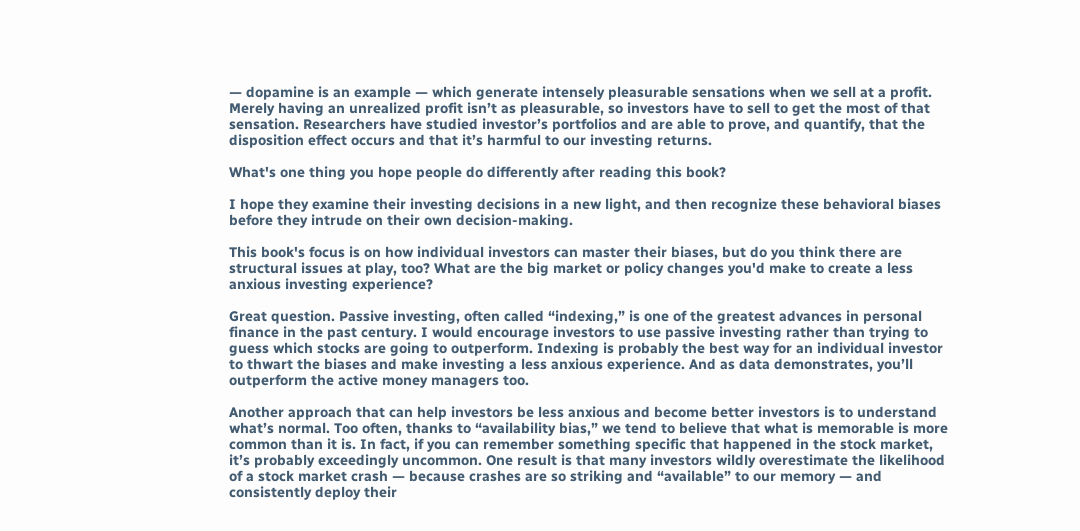— dopamine is an example — which generate intensely pleasurable sensations when we sell at a profit. Merely having an unrealized profit isn’t as pleasurable, so investors have to sell to get the most of that sensation. Researchers have studied investor’s portfolios and are able to prove, and quantify, that the disposition effect occurs and that it’s harmful to our investing returns.

What's one thing you hope people do differently after reading this book?

I hope they examine their investing decisions in a new light, and then recognize these behavioral biases before they intrude on their own decision-making.

This book's focus is on how individual investors can master their biases, but do you think there are structural issues at play, too? What are the big market or policy changes you'd make to create a less anxious investing experience?

Great question. Passive investing, often called “indexing,” is one of the greatest advances in personal finance in the past century. I would encourage investors to use passive investing rather than trying to guess which stocks are going to outperform. Indexing is probably the best way for an individual investor to thwart the biases and make investing a less anxious experience. And as data demonstrates, you’ll outperform the active money managers too.

Another approach that can help investors be less anxious and become better investors is to understand what’s normal. Too often, thanks to “availability bias,” we tend to believe that what is memorable is more common than it is. In fact, if you can remember something specific that happened in the stock market, it’s probably exceedingly uncommon. One result is that many investors wildly overestimate the likelihood of a stock market crash — because crashes are so striking and “available” to our memory — and consistently deploy their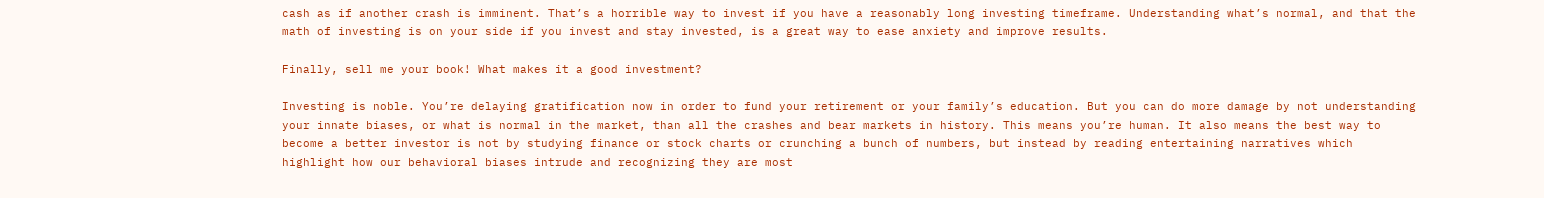cash as if another crash is imminent. That’s a horrible way to invest if you have a reasonably long investing timeframe. Understanding what’s normal, and that the math of investing is on your side if you invest and stay invested, is a great way to ease anxiety and improve results.

Finally, sell me your book! What makes it a good investment?

Investing is noble. You’re delaying gratification now in order to fund your retirement or your family’s education. But you can do more damage by not understanding your innate biases, or what is normal in the market, than all the crashes and bear markets in history. This means you’re human. It also means the best way to become a better investor is not by studying finance or stock charts or crunching a bunch of numbers, but instead by reading entertaining narratives which highlight how our behavioral biases intrude and recognizing they are most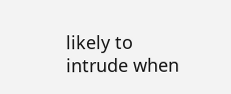likely to intrude when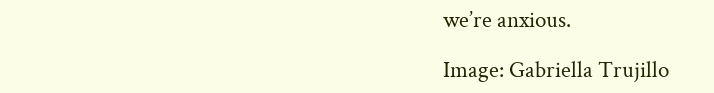we’re anxious.

Image: Gabriella Trujillo